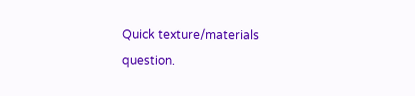Quick texture/materials question.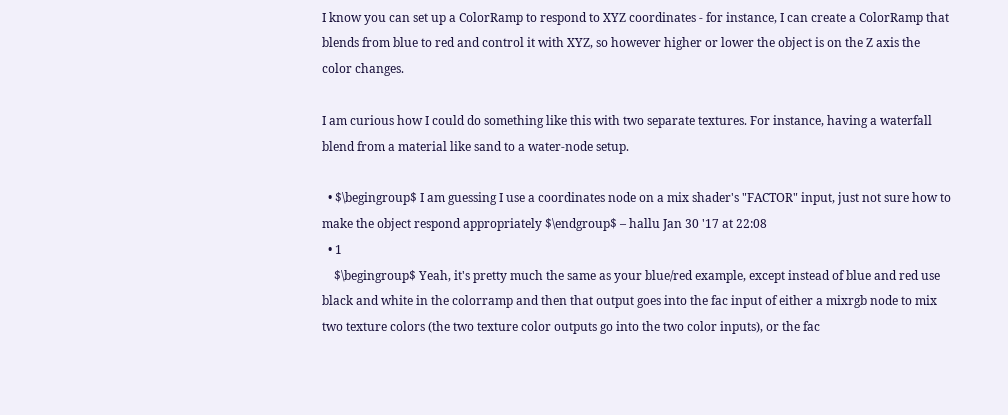I know you can set up a ColorRamp to respond to XYZ coordinates - for instance, I can create a ColorRamp that blends from blue to red and control it with XYZ, so however higher or lower the object is on the Z axis the color changes.

I am curious how I could do something like this with two separate textures. For instance, having a waterfall blend from a material like sand to a water-node setup.

  • $\begingroup$ I am guessing I use a coordinates node on a mix shader's "FACTOR" input, just not sure how to make the object respond appropriately $\endgroup$ – hallu Jan 30 '17 at 22:08
  • 1
    $\begingroup$ Yeah, it's pretty much the same as your blue/red example, except instead of blue and red use black and white in the colorramp and then that output goes into the fac input of either a mixrgb node to mix two texture colors (the two texture color outputs go into the two color inputs), or the fac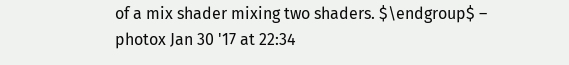of a mix shader mixing two shaders. $\endgroup$ – photox Jan 30 '17 at 22:34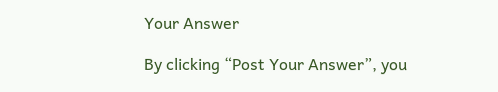Your Answer

By clicking “Post Your Answer”, you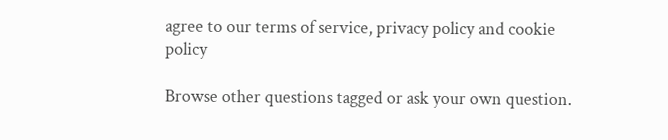agree to our terms of service, privacy policy and cookie policy

Browse other questions tagged or ask your own question.